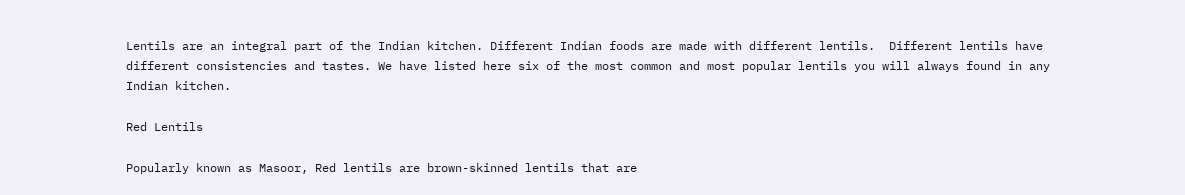Lentils are an integral part of the Indian kitchen. Different Indian foods are made with different lentils.  Different lentils have different consistencies and tastes. We have listed here six of the most common and most popular lentils you will always found in any Indian kitchen.

Red Lentils

Popularly known as Masoor, Red lentils are brown-skinned lentils that are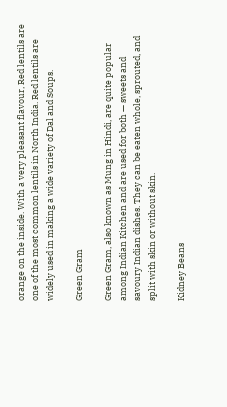orange on the inside. With a very pleasant flavour, Red lentils are one of the most common lentils in North India. Red lentils are widely used in making a wide variety of Dal and Soups.

Green Gram

Green Gram, also known as Mung in Hindi, are quite popular among Indian Kitchen and are used for both — sweets and savoury Indian dishes. They can be eaten whole, sprouted, and split with skin or without skin.

Kidney Beans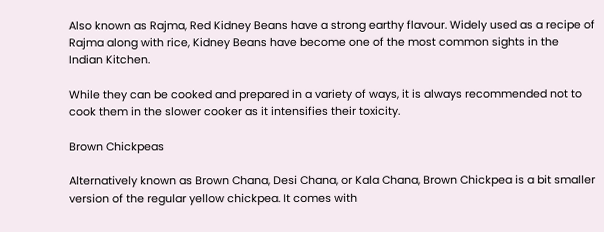Also known as Rajma, Red Kidney Beans have a strong earthy flavour. Widely used as a recipe of Rajma along with rice, Kidney Beans have become one of the most common sights in the Indian Kitchen.

While they can be cooked and prepared in a variety of ways, it is always recommended not to cook them in the slower cooker as it intensifies their toxicity.

Brown Chickpeas

Alternatively known as Brown Chana, Desi Chana, or Kala Chana, Brown Chickpea is a bit smaller version of the regular yellow chickpea. It comes with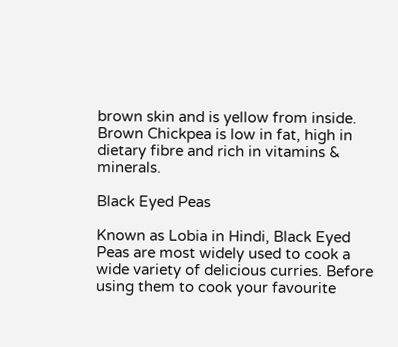brown skin and is yellow from inside. Brown Chickpea is low in fat, high in dietary fibre and rich in vitamins & minerals.

Black Eyed Peas

Known as Lobia in Hindi, Black Eyed Peas are most widely used to cook a wide variety of delicious curries. Before using them to cook your favourite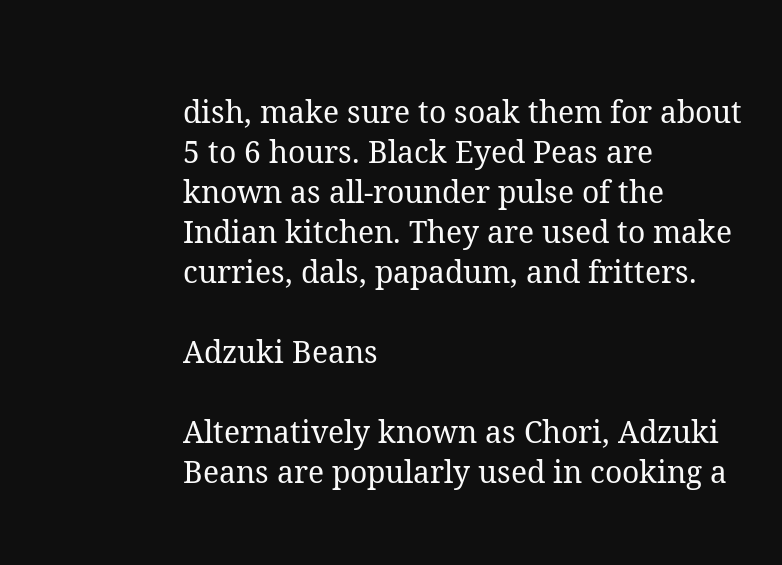dish, make sure to soak them for about 5 to 6 hours. Black Eyed Peas are known as all-rounder pulse of the Indian kitchen. They are used to make curries, dals, papadum, and fritters.

Adzuki Beans

Alternatively known as Chori, Adzuki Beans are popularly used in cooking a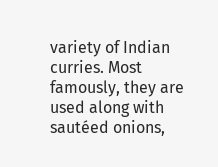variety of Indian curries. Most famously, they are used along with sautéed onions,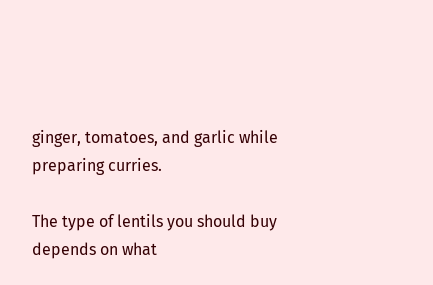ginger, tomatoes, and garlic while preparing curries.

The type of lentils you should buy depends on what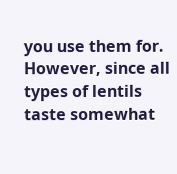you use them for. However, since all types of lentils taste somewhat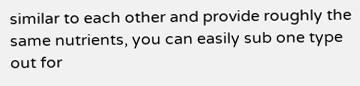similar to each other and provide roughly the same nutrients, you can easily sub one type out for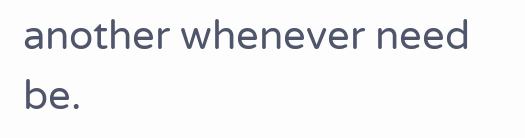another whenever need be.